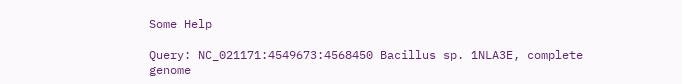Some Help

Query: NC_021171:4549673:4568450 Bacillus sp. 1NLA3E, complete genome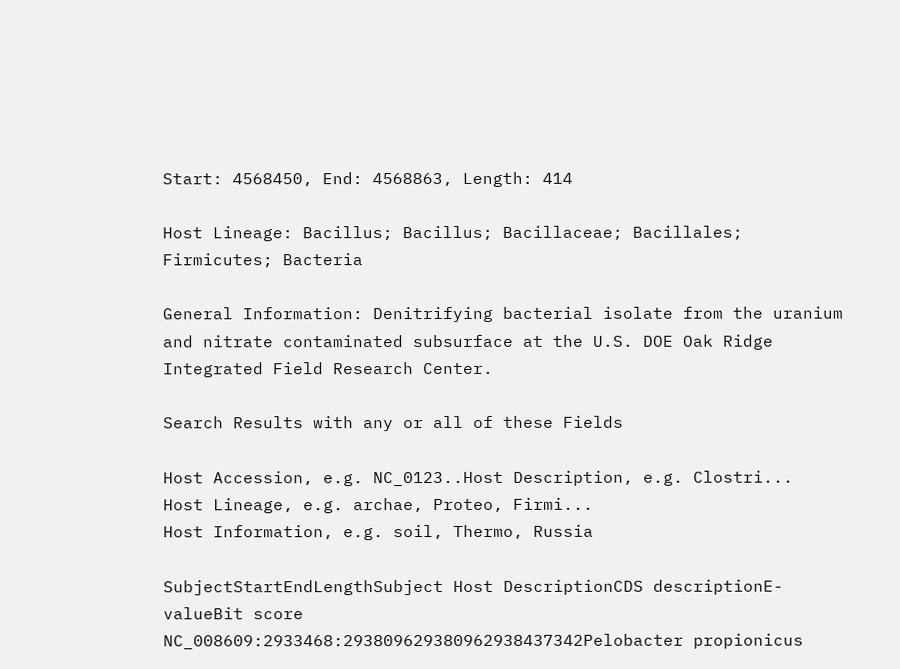Start: 4568450, End: 4568863, Length: 414

Host Lineage: Bacillus; Bacillus; Bacillaceae; Bacillales; Firmicutes; Bacteria

General Information: Denitrifying bacterial isolate from the uranium and nitrate contaminated subsurface at the U.S. DOE Oak Ridge Integrated Field Research Center.

Search Results with any or all of these Fields

Host Accession, e.g. NC_0123..Host Description, e.g. Clostri...
Host Lineage, e.g. archae, Proteo, Firmi...
Host Information, e.g. soil, Thermo, Russia

SubjectStartEndLengthSubject Host DescriptionCDS descriptionE-valueBit score
NC_008609:2933468:293809629380962938437342Pelobacter propionicus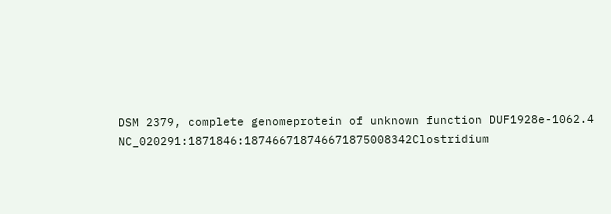DSM 2379, complete genomeprotein of unknown function DUF1928e-1062.4
NC_020291:1871846:187466718746671875008342Clostridium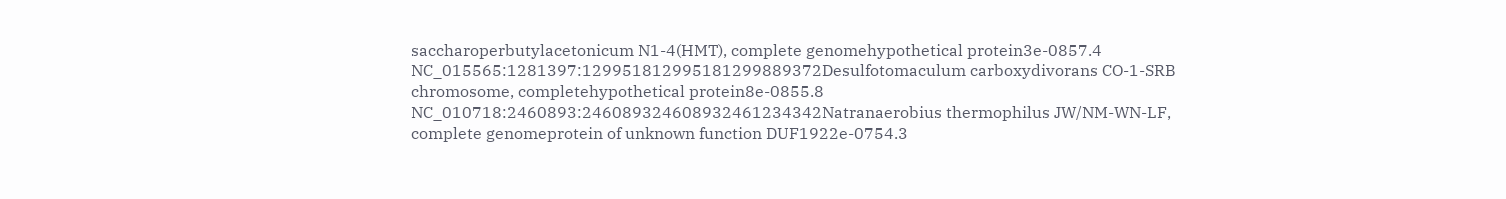saccharoperbutylacetonicum N1-4(HMT), complete genomehypothetical protein3e-0857.4
NC_015565:1281397:129951812995181299889372Desulfotomaculum carboxydivorans CO-1-SRB chromosome, completehypothetical protein8e-0855.8
NC_010718:2460893:246089324608932461234342Natranaerobius thermophilus JW/NM-WN-LF, complete genomeprotein of unknown function DUF1922e-0754.3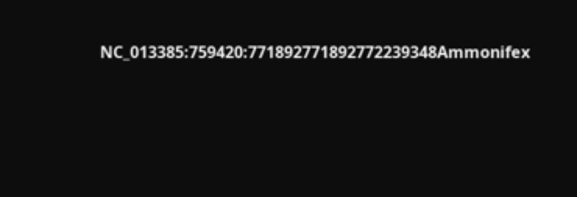NC_013385:759420:771892771892772239348Ammonifex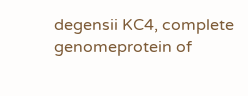degensii KC4, complete genomeprotein of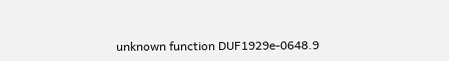unknown function DUF1929e-0648.9